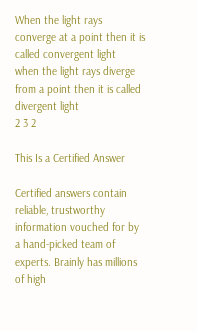When the light rays converge at a point then it is called convergent light
when the light rays diverge from a point then it is called divergent light
2 3 2

This Is a Certified Answer

Certified answers contain reliable, trustworthy information vouched for by a hand-picked team of experts. Brainly has millions of high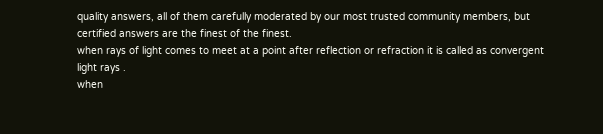quality answers, all of them carefully moderated by our most trusted community members, but certified answers are the finest of the finest.
when rays of light comes to meet at a point after reflection or refraction it is called as convergent light rays .
when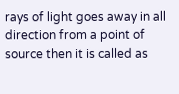rays of light goes away in all direction from a point of source then it is called as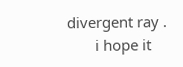divergent ray .
       i hope it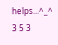helps...^_^
3 5 3